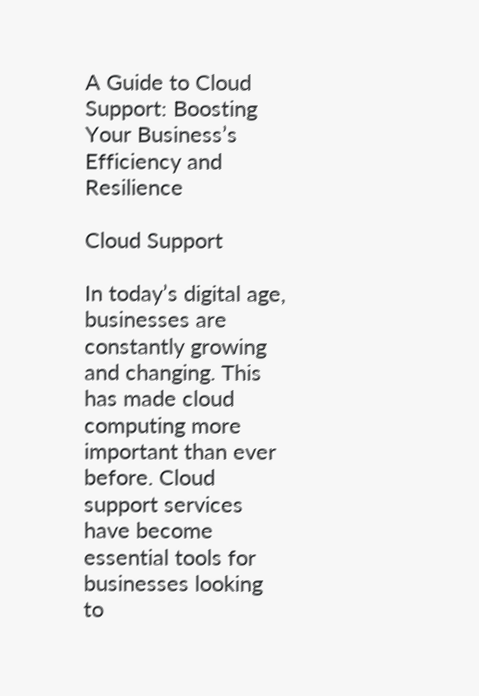A Guide to Cloud Support: Boosting Your Business’s Efficiency and Resilience

Cloud Support

In today’s digital age, businesses are constantly growing and changing. This has made cloud computing more important than ever before. Cloud support services have become essential tools for businesses looking to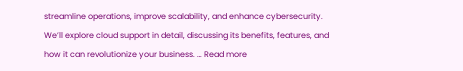streamline operations, improve scalability, and enhance cybersecurity. We’ll explore cloud support in detail, discussing its benefits, features, and how it can revolutionize your business. … Read more